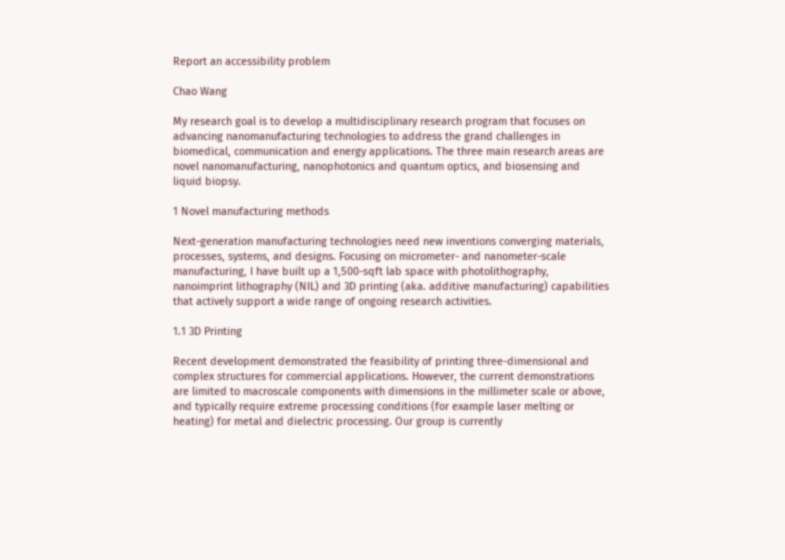Report an accessibility problem

Chao Wang

My research goal is to develop a multidisciplinary research program that focuses on advancing nanomanufacturing technologies to address the grand challenges in biomedical, communication and energy applications. The three main research areas are novel nanomanufacturing, nanophotonics and quantum optics, and biosensing and liquid biopsy.

1 Novel manufacturing methods

Next-generation manufacturing technologies need new inventions converging materials, processes, systems, and designs. Focusing on micrometer- and nanometer-scale manufacturing, I have built up a 1,500-sqft lab space with photolithography, nanoimprint lithography (NIL) and 3D printing (aka. additive manufacturing) capabilities that actively support a wide range of ongoing research activities.

1.1 3D Printing

Recent development demonstrated the feasibility of printing three-dimensional and complex structures for commercial applications. However, the current demonstrations are limited to macroscale components with dimensions in the millimeter scale or above, and typically require extreme processing conditions (for example laser melting or heating) for metal and dielectric processing. Our group is currently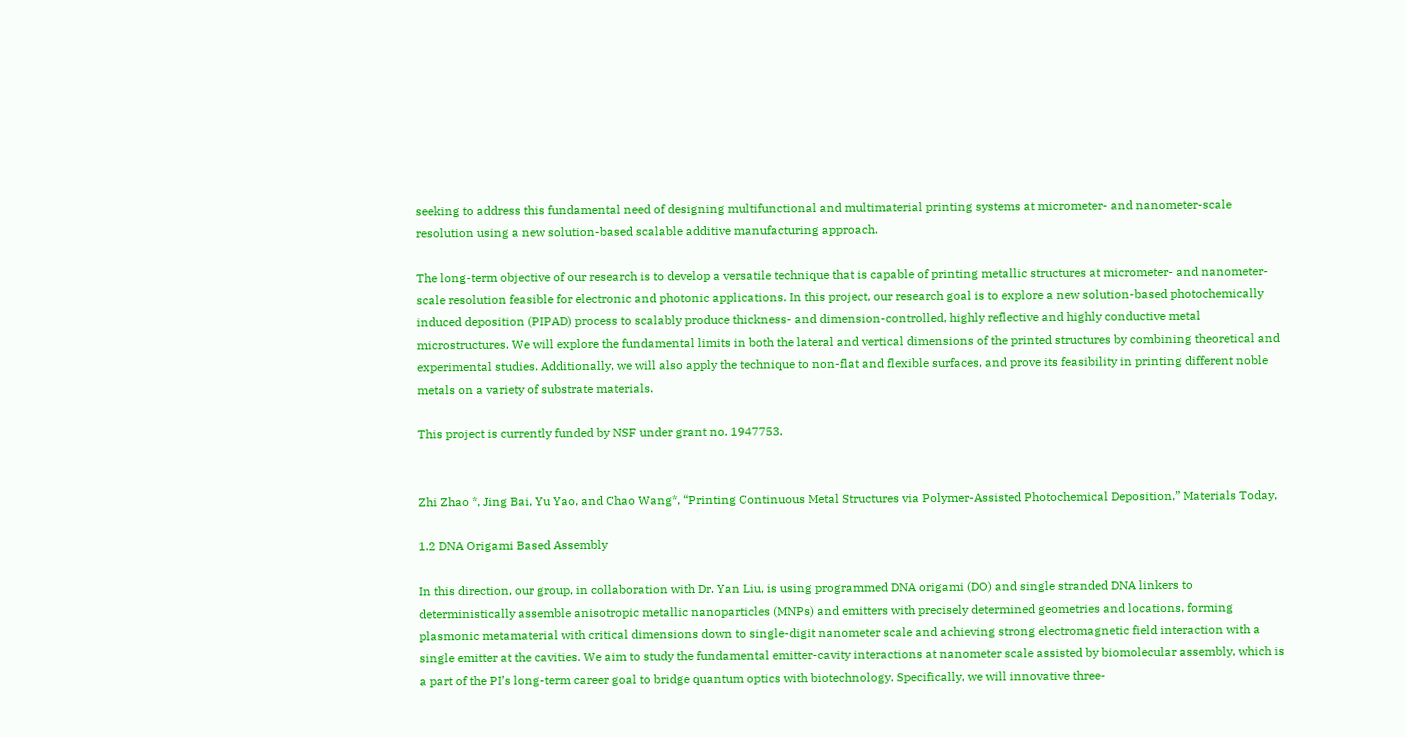seeking to address this fundamental need of designing multifunctional and multimaterial printing systems at micrometer- and nanometer-scale resolution using a new solution-based scalable additive manufacturing approach.

The long-term objective of our research is to develop a versatile technique that is capable of printing metallic structures at micrometer- and nanometer-scale resolution feasible for electronic and photonic applications. In this project, our research goal is to explore a new solution-based photochemically induced deposition (PIPAD) process to scalably produce thickness- and dimension-controlled, highly reflective and highly conductive metal microstructures. We will explore the fundamental limits in both the lateral and vertical dimensions of the printed structures by combining theoretical and experimental studies. Additionally, we will also apply the technique to non-flat and flexible surfaces, and prove its feasibility in printing different noble metals on a variety of substrate materials.

This project is currently funded by NSF under grant no. 1947753.


Zhi Zhao *, Jing Bai, Yu Yao, and Chao Wang*, “Printing Continuous Metal Structures via Polymer-Assisted Photochemical Deposition,” Materials Today,

1.2 DNA Origami Based Assembly

In this direction, our group, in collaboration with Dr. Yan Liu, is using programmed DNA origami (DO) and single stranded DNA linkers to deterministically assemble anisotropic metallic nanoparticles (MNPs) and emitters with precisely determined geometries and locations, forming plasmonic metamaterial with critical dimensions down to single-digit nanometer scale and achieving strong electromagnetic field interaction with a single emitter at the cavities. We aim to study the fundamental emitter-cavity interactions at nanometer scale assisted by biomolecular assembly, which is a part of the PI’s long-term career goal to bridge quantum optics with biotechnology. Specifically, we will innovative three-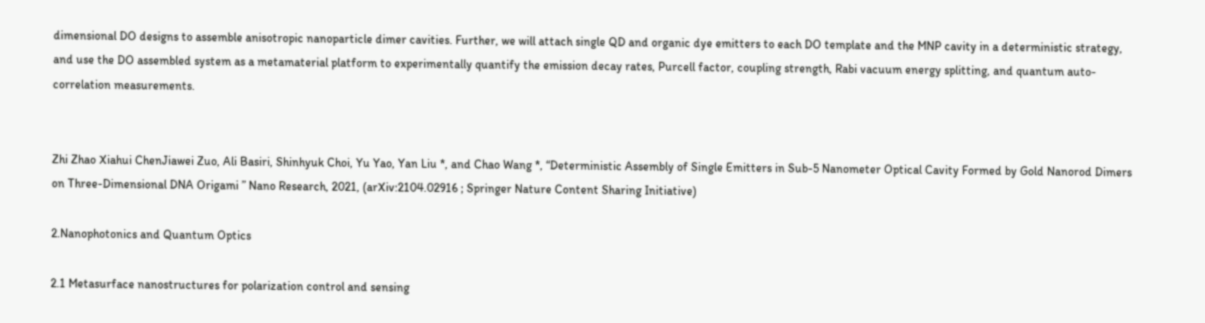dimensional DO designs to assemble anisotropic nanoparticle dimer cavities. Further, we will attach single QD and organic dye emitters to each DO template and the MNP cavity in a deterministic strategy, and use the DO assembled system as a metamaterial platform to experimentally quantify the emission decay rates, Purcell factor, coupling strength, Rabi vacuum energy splitting, and quantum auto-correlation measurements.


Zhi Zhao Xiahui ChenJiawei Zuo, Ali Basiri, Shinhyuk Choi, Yu Yao, Yan Liu *, and Chao Wang *, “Deterministic Assembly of Single Emitters in Sub-5 Nanometer Optical Cavity Formed by Gold Nanorod Dimers on Three-Dimensional DNA Origami ” Nano Research, 2021, (arXiv:2104.02916 ; Springer Nature Content Sharing Initiative)

2.Nanophotonics and Quantum Optics

2.1 Metasurface nanostructures for polarization control and sensing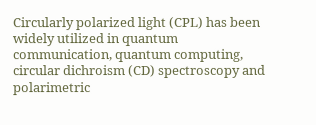Circularly polarized light (CPL) has been widely utilized in quantum communication, quantum computing, circular dichroism (CD) spectroscopy and polarimetric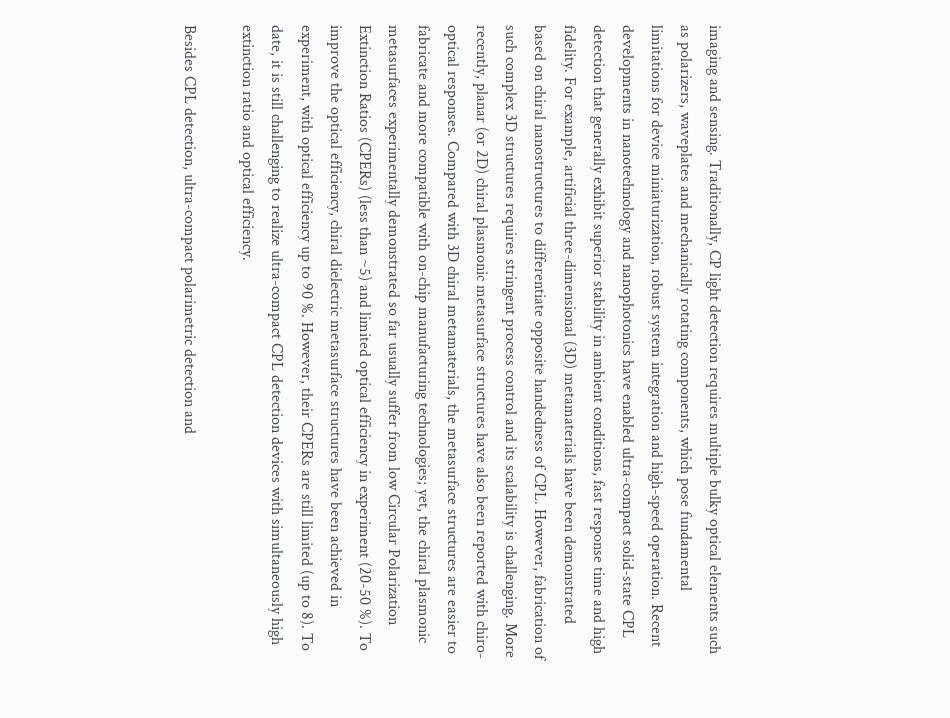imaging and sensing. Traditionally, CP light detection requires multiple bulky optical elements such as polarizers, waveplates and mechanically rotating components, which pose fundamental limitations for device miniaturization, robust system integration and high-speed operation. Recent developments in nanotechnology and nanophotonics have enabled ultra-compact solid-state CPL detection that generally exhibit superior stability in ambient conditions, fast response time and high fidelity. For example, artificial three-dimensional (3D) metamaterials have been demonstrated based on chiral nanostructures to differentiate opposite handedness of CPL. However, fabrication of such complex 3D structures requires stringent process control and its scalability is challenging. More recently, planar (or 2D) chiral plasmonic metasurface structures have also been reported with chiro-optical responses. Compared with 3D chiral metamaterials, the metasurface structures are easier to fabricate and more compatible with on-chip manufacturing technologies; yet, the chiral plasmonic metasurfaces experimentally demonstrated so far usually suffer from low Circular Polarization Extinction Ratios (CPERs) (less than ~5) and limited optical efficiency in experiment (20-50 %). To improve the optical efficiency, chiral dielectric metasurface structures have been achieved in experiment, with optical efficiency up to 90 %. However, their CPERs are still limited (up to 8). To date, it is still challenging to realize ultra-compact CPL detection devices with simultaneously high extinction ratio and optical efficiency.

Besides CPL detection, ultra-compact polarimetric detection and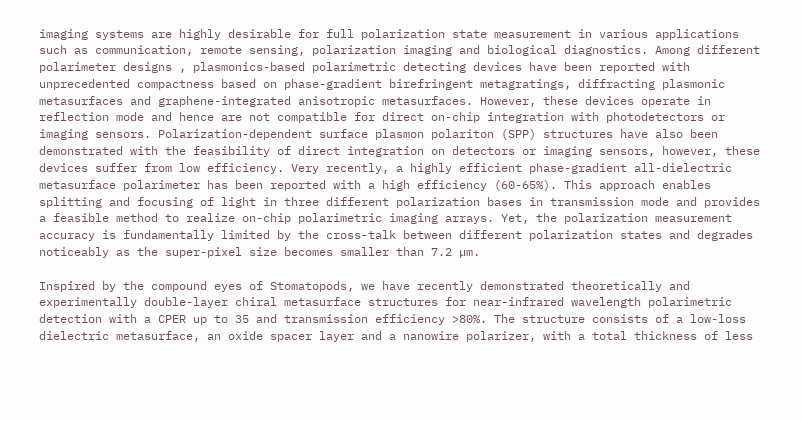imaging systems are highly desirable for full polarization state measurement in various applications such as communication, remote sensing, polarization imaging and biological diagnostics. Among different polarimeter designs , plasmonics-based polarimetric detecting devices have been reported with unprecedented compactness based on phase-gradient birefringent metagratings, diffracting plasmonic metasurfaces and graphene-integrated anisotropic metasurfaces. However, these devices operate in reflection mode and hence are not compatible for direct on-chip integration with photodetectors or imaging sensors. Polarization-dependent surface plasmon polariton (SPP) structures have also been demonstrated with the feasibility of direct integration on detectors or imaging sensors, however, these devices suffer from low efficiency. Very recently, a highly efficient phase-gradient all-dielectric metasurface polarimeter has been reported with a high efficiency (60-65%). This approach enables splitting and focusing of light in three different polarization bases in transmission mode and provides a feasible method to realize on-chip polarimetric imaging arrays. Yet, the polarization measurement accuracy is fundamentally limited by the cross-talk between different polarization states and degrades noticeably as the super-pixel size becomes smaller than 7.2 µm.

Inspired by the compound eyes of Stomatopods, we have recently demonstrated theoretically and experimentally double-layer chiral metasurface structures for near-infrared wavelength polarimetric detection with a CPER up to 35 and transmission efficiency >80%. The structure consists of a low-loss dielectric metasurface, an oxide spacer layer and a nanowire polarizer, with a total thickness of less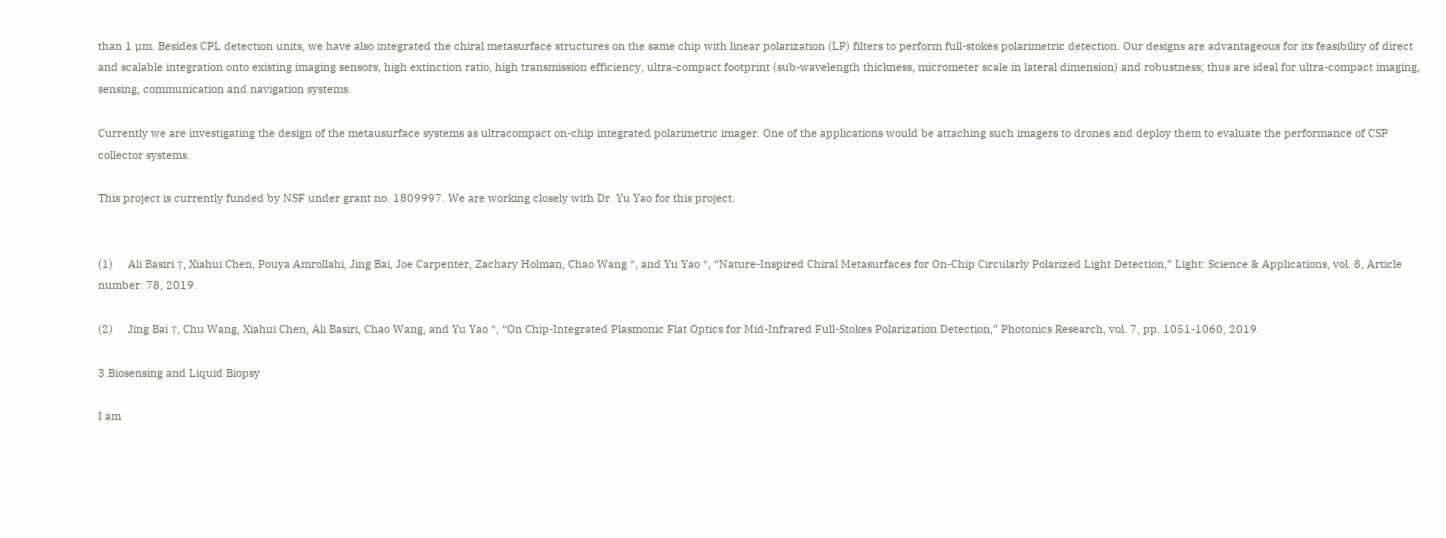than 1 µm. Besides CPL detection units, we have also integrated the chiral metasurface structures on the same chip with linear polarization (LP) filters to perform full-stokes polarimetric detection. Our designs are advantageous for its feasibility of direct and scalable integration onto existing imaging sensors, high extinction ratio, high transmission efficiency, ultra-compact footprint (sub-wavelength thickness, micrometer scale in lateral dimension) and robustness; thus are ideal for ultra-compact imaging, sensing, communication and navigation systems.

Currently we are investigating the design of the metausurface systems as ultracompact on-chip integrated polarimetric imager. One of the applications would be attaching such imagers to drones and deploy them to evaluate the performance of CSP collector systems.

This project is currently funded by NSF under grant no. 1809997. We are working closely with Dr. Yu Yao for this project.


(1)     Ali Basiri †, Xiahui Chen, Pouya Amrollahi, Jing Bai, Joe Carpenter, Zachary Holman, Chao Wang *, and Yu Yao *, “Nature-Inspired Chiral Metasurfaces for On-Chip Circularly Polarized Light Detection,” Light: Science & Applications, vol. 8, Article number: 78, 2019.

(2)     Jing Bai †, Chu Wang, Xiahui Chen, Ali Basiri, Chao Wang, and Yu Yao *, “On Chip-Integrated Plasmonic Flat Optics for Mid-Infrared Full-Stokes Polarization Detection,” Photonics Research, vol. 7, pp. 1051-1060, 2019.

3.Biosensing and Liquid Biopsy

I am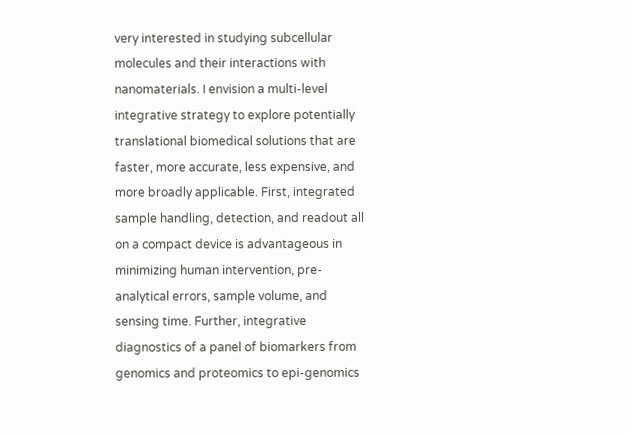very interested in studying subcellular molecules and their interactions with nanomaterials. I envision a multi-level integrative strategy to explore potentially translational biomedical solutions that are faster, more accurate, less expensive, and more broadly applicable. First, integrated sample handling, detection, and readout all on a compact device is advantageous in minimizing human intervention, pre-analytical errors, sample volume, and sensing time. Further, integrative diagnostics of a panel of biomarkers from genomics and proteomics to epi-genomics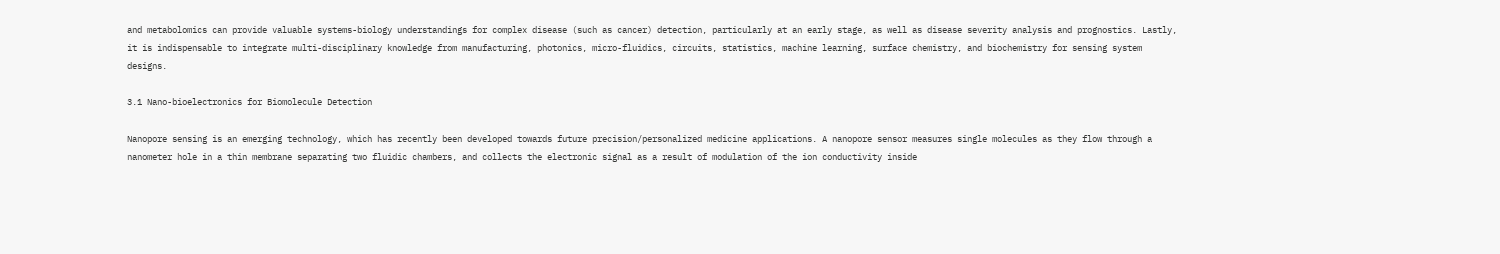and metabolomics can provide valuable systems-biology understandings for complex disease (such as cancer) detection, particularly at an early stage, as well as disease severity analysis and prognostics. Lastly, it is indispensable to integrate multi-disciplinary knowledge from manufacturing, photonics, micro-fluidics, circuits, statistics, machine learning, surface chemistry, and biochemistry for sensing system designs.

3.1 Nano-bioelectronics for Biomolecule Detection

Nanopore sensing is an emerging technology, which has recently been developed towards future precision/personalized medicine applications. A nanopore sensor measures single molecules as they flow through a nanometer hole in a thin membrane separating two fluidic chambers, and collects the electronic signal as a result of modulation of the ion conductivity inside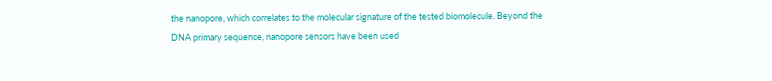the nanopore, which correlates to the molecular signature of the tested biomolecule. Beyond the DNA primary sequence, nanopore sensors have been used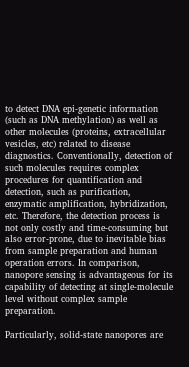to detect DNA epi-genetic information (such as DNA methylation) as well as other molecules (proteins, extracellular vesicles, etc) related to disease diagnostics. Conventionally, detection of such molecules requires complex procedures for quantification and detection, such as purification, enzymatic amplification, hybridization, etc. Therefore, the detection process is not only costly and time-consuming but also error-prone, due to inevitable bias from sample preparation and human operation errors. In comparison, nanopore sensing is advantageous for its capability of detecting at single-molecule level without complex sample preparation.

Particularly, solid-state nanopores are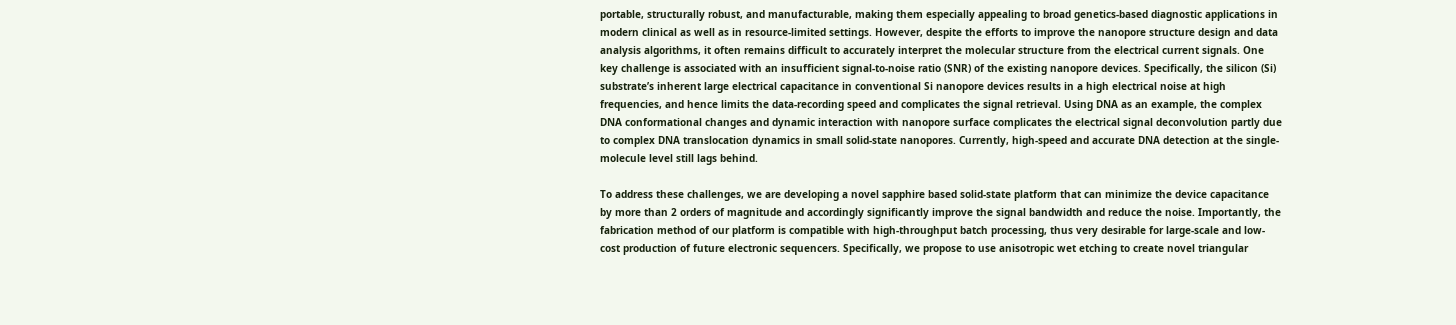portable, structurally robust, and manufacturable, making them especially appealing to broad genetics-based diagnostic applications in modern clinical as well as in resource-limited settings. However, despite the efforts to improve the nanopore structure design and data analysis algorithms, it often remains difficult to accurately interpret the molecular structure from the electrical current signals. One key challenge is associated with an insufficient signal-to-noise ratio (SNR) of the existing nanopore devices. Specifically, the silicon (Si) substrate’s inherent large electrical capacitance in conventional Si nanopore devices results in a high electrical noise at high frequencies, and hence limits the data-recording speed and complicates the signal retrieval. Using DNA as an example, the complex DNA conformational changes and dynamic interaction with nanopore surface complicates the electrical signal deconvolution partly due to complex DNA translocation dynamics in small solid-state nanopores. Currently, high-speed and accurate DNA detection at the single-molecule level still lags behind.

To address these challenges, we are developing a novel sapphire based solid-state platform that can minimize the device capacitance by more than 2 orders of magnitude and accordingly significantly improve the signal bandwidth and reduce the noise. Importantly, the fabrication method of our platform is compatible with high-throughput batch processing, thus very desirable for large-scale and low-cost production of future electronic sequencers. Specifically, we propose to use anisotropic wet etching to create novel triangular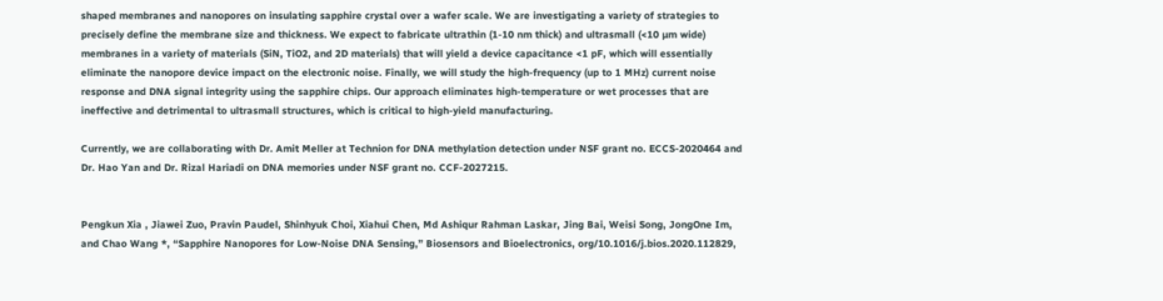shaped membranes and nanopores on insulating sapphire crystal over a wafer scale. We are investigating a variety of strategies to precisely define the membrane size and thickness. We expect to fabricate ultrathin (1-10 nm thick) and ultrasmall (<10 µm wide) membranes in a variety of materials (SiN, TiO2, and 2D materials) that will yield a device capacitance <1 pF, which will essentially eliminate the nanopore device impact on the electronic noise. Finally, we will study the high-frequency (up to 1 MHz) current noise response and DNA signal integrity using the sapphire chips. Our approach eliminates high-temperature or wet processes that are ineffective and detrimental to ultrasmall structures, which is critical to high-yield manufacturing.

Currently, we are collaborating with Dr. Amit Meller at Technion for DNA methylation detection under NSF grant no. ECCS-2020464 and Dr. Hao Yan and Dr. Rizal Hariadi on DNA memories under NSF grant no. CCF-2027215.


Pengkun Xia , Jiawei Zuo, Pravin Paudel, Shinhyuk Choi, Xiahui Chen, Md Ashiqur Rahman Laskar, Jing Bai, Weisi Song, JongOne Im, and Chao Wang *, “Sapphire Nanopores for Low-Noise DNA Sensing,” Biosensors and Bioelectronics, org/10.1016/j.bios.2020.112829,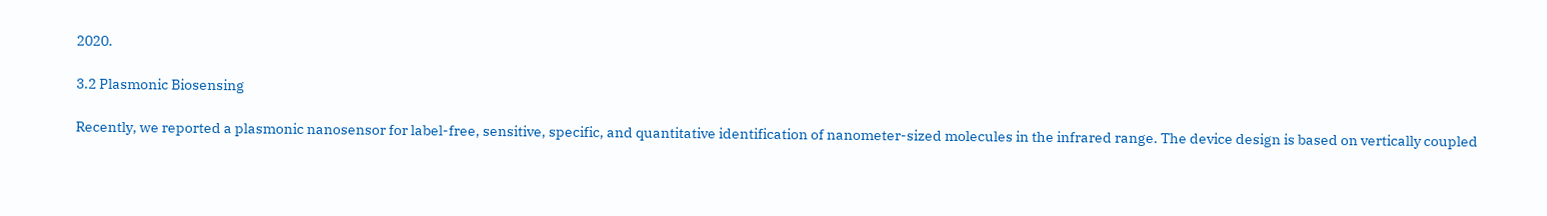2020.

3.2 Plasmonic Biosensing

Recently, we reported a plasmonic nanosensor for label-free, sensitive, specific, and quantitative identification of nanometer-sized molecules in the infrared range. The device design is based on vertically coupled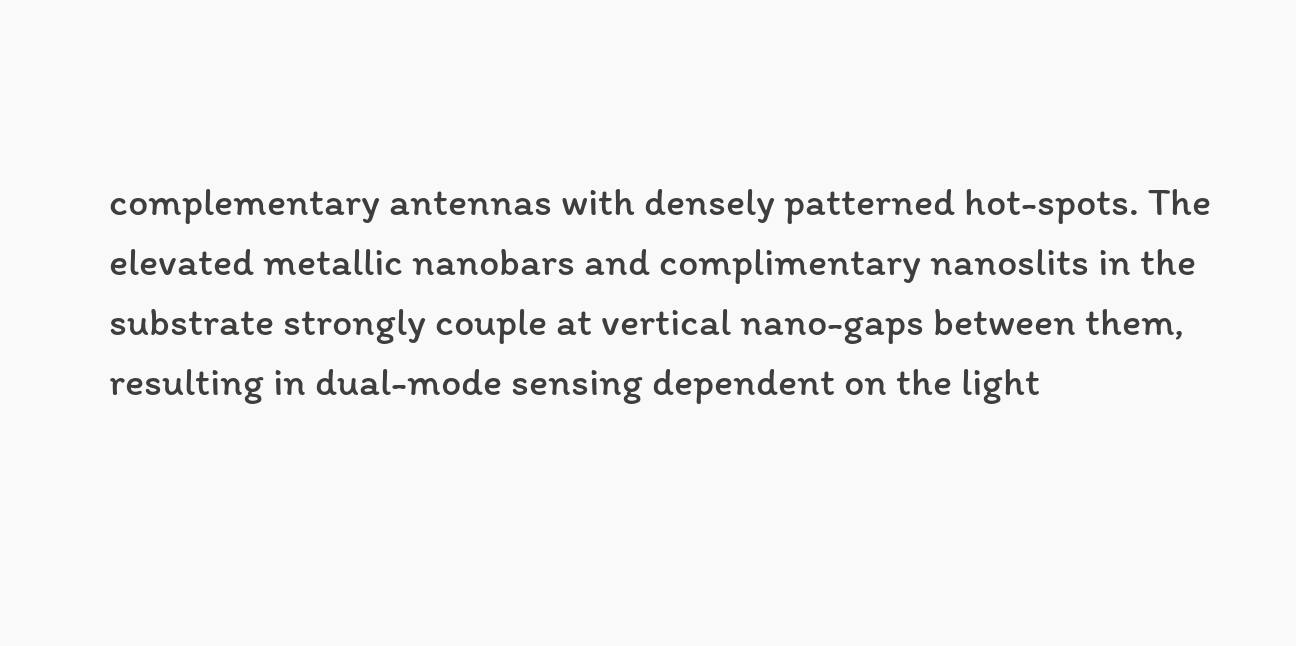complementary antennas with densely patterned hot-spots. The elevated metallic nanobars and complimentary nanoslits in the substrate strongly couple at vertical nano-gaps between them, resulting in dual-mode sensing dependent on the light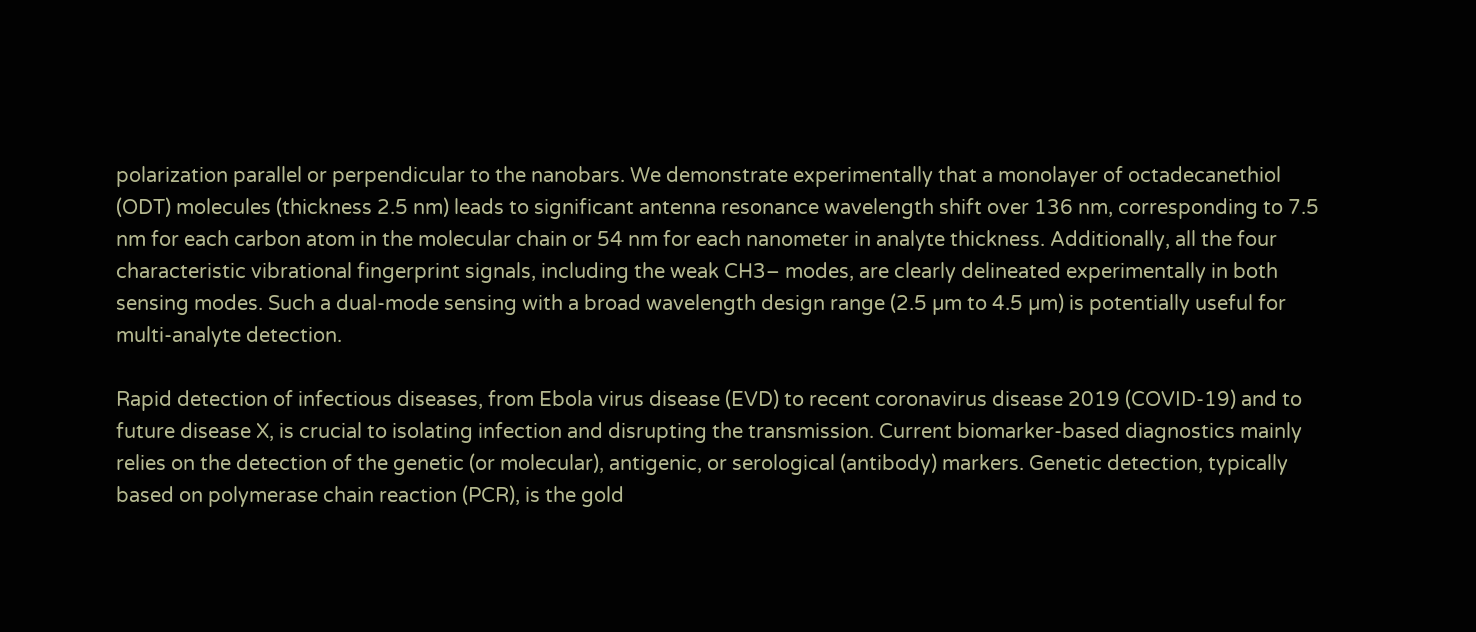polarization parallel or perpendicular to the nanobars. We demonstrate experimentally that a monolayer of octadecanethiol (ODT) molecules (thickness 2.5 nm) leads to significant antenna resonance wavelength shift over 136 nm, corresponding to 7.5 nm for each carbon atom in the molecular chain or 54 nm for each nanometer in analyte thickness. Additionally, all the four characteristic vibrational fingerprint signals, including the weak CH3– modes, are clearly delineated experimentally in both sensing modes. Such a dual-mode sensing with a broad wavelength design range (2.5 µm to 4.5 µm) is potentially useful for multi-analyte detection.

Rapid detection of infectious diseases, from Ebola virus disease (EVD) to recent coronavirus disease 2019 (COVID-19) and to future disease X, is crucial to isolating infection and disrupting the transmission. Current biomarker-based diagnostics mainly relies on the detection of the genetic (or molecular), antigenic, or serological (antibody) markers. Genetic detection, typically based on polymerase chain reaction (PCR), is the gold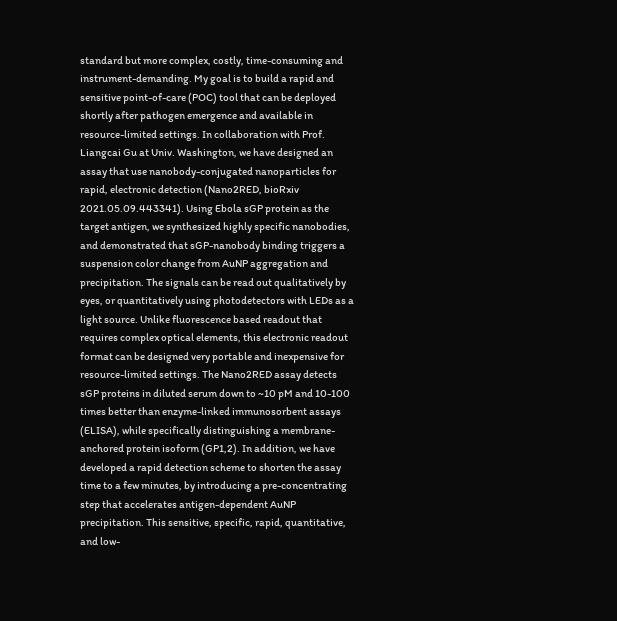standard but more complex, costly, time-consuming and instrument-demanding. My goal is to build a rapid and sensitive point-of-care (POC) tool that can be deployed shortly after pathogen emergence and available in resource-limited settings. In collaboration with Prof. Liangcai Gu at Univ. Washington, we have designed an assay that use nanobody-conjugated nanoparticles for rapid, electronic detection (Nano2RED, bioRxiv 2021.05.09.443341). Using Ebola sGP protein as the target antigen, we synthesized highly specific nanobodies, and demonstrated that sGP-nanobody binding triggers a suspension color change from AuNP aggregation and precipitation. The signals can be read out qualitatively by eyes, or quantitatively using photodetectors with LEDs as a light source. Unlike fluorescence based readout that requires complex optical elements, this electronic readout format can be designed very portable and inexpensive for resource-limited settings. The Nano2RED assay detects sGP proteins in diluted serum down to ~10 pM and 10-100 times better than enzyme-linked immunosorbent assays (ELISA), while specifically distinguishing a membrane-anchored protein isoform (GP1,2). In addition, we have developed a rapid detection scheme to shorten the assay time to a few minutes, by introducing a pre-concentrating step that accelerates antigen-dependent AuNP precipitation. This sensitive, specific, rapid, quantitative, and low-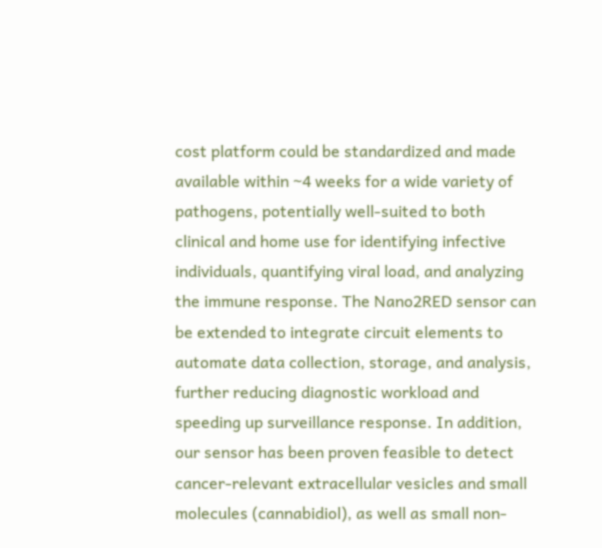cost platform could be standardized and made available within ~4 weeks for a wide variety of pathogens, potentially well-suited to both clinical and home use for identifying infective individuals, quantifying viral load, and analyzing the immune response. The Nano2RED sensor can be extended to integrate circuit elements to automate data collection, storage, and analysis, further reducing diagnostic workload and speeding up surveillance response. In addition, our sensor has been proven feasible to detect cancer-relevant extracellular vesicles and small molecules (cannabidiol), as well as small non-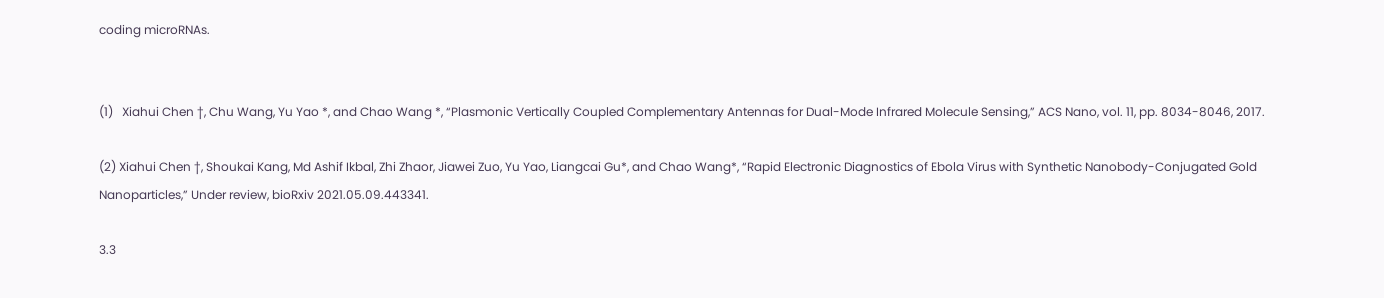coding microRNAs.


(1)   Xiahui Chen †, Chu Wang, Yu Yao *, and Chao Wang *, “Plasmonic Vertically Coupled Complementary Antennas for Dual-Mode Infrared Molecule Sensing,” ACS Nano, vol. 11, pp. 8034-8046, 2017.

(2) Xiahui Chen †, Shoukai Kang, Md Ashif Ikbal, Zhi Zhaor, Jiawei Zuo, Yu Yao, Liangcai Gu*, and Chao Wang*, “Rapid Electronic Diagnostics of Ebola Virus with Synthetic Nanobody-Conjugated Gold Nanoparticles,” Under review, bioRxiv 2021.05.09.443341.

3.3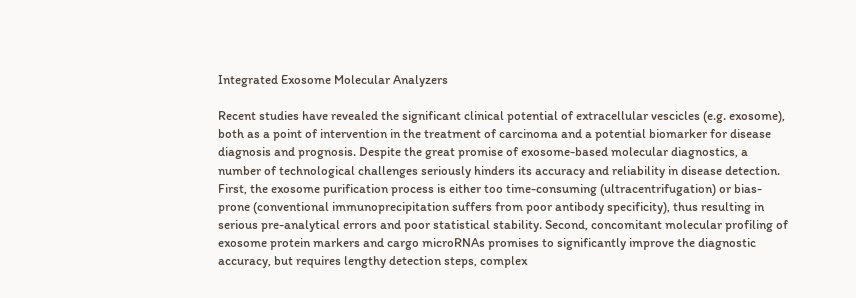Integrated Exosome Molecular Analyzers

Recent studies have revealed the significant clinical potential of extracellular vescicles (e.g. exosome), both as a point of intervention in the treatment of carcinoma and a potential biomarker for disease diagnosis and prognosis. Despite the great promise of exosome-based molecular diagnostics, a number of technological challenges seriously hinders its accuracy and reliability in disease detection. First, the exosome purification process is either too time-consuming (ultracentrifugation) or bias-prone (conventional immunoprecipitation suffers from poor antibody specificity), thus resulting in serious pre-analytical errors and poor statistical stability. Second, concomitant molecular profiling of exosome protein markers and cargo microRNAs promises to significantly improve the diagnostic accuracy, but requires lengthy detection steps, complex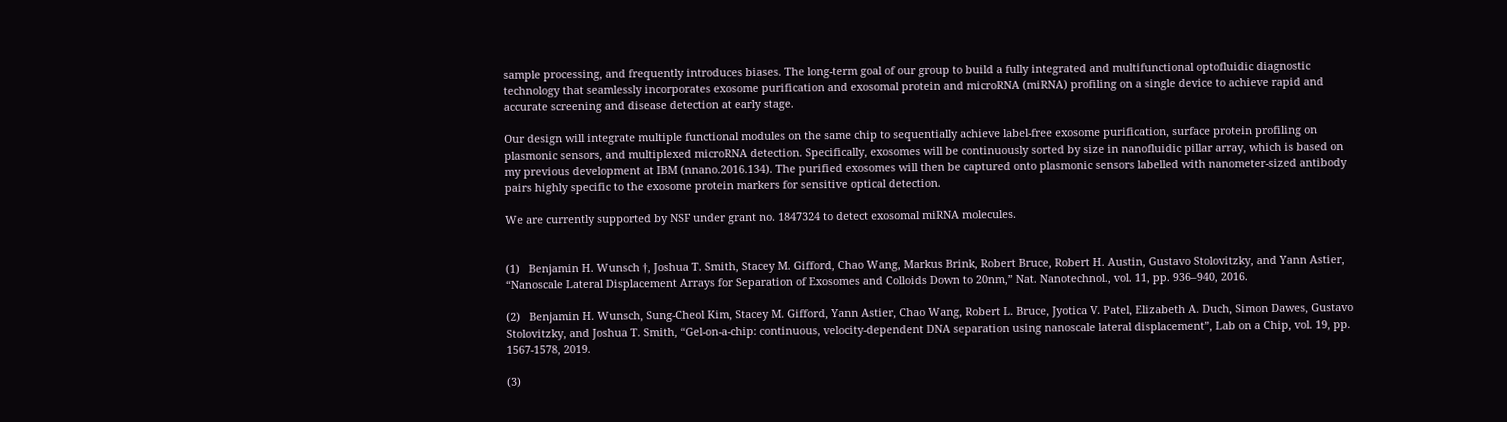sample processing, and frequently introduces biases. The long-term goal of our group to build a fully integrated and multifunctional optofluidic diagnostic technology that seamlessly incorporates exosome purification and exosomal protein and microRNA (miRNA) profiling on a single device to achieve rapid and accurate screening and disease detection at early stage.

Our design will integrate multiple functional modules on the same chip to sequentially achieve label-free exosome purification, surface protein profiling on plasmonic sensors, and multiplexed microRNA detection. Specifically, exosomes will be continuously sorted by size in nanofluidic pillar array, which is based on my previous development at IBM (nnano.2016.134). The purified exosomes will then be captured onto plasmonic sensors labelled with nanometer-sized antibody pairs highly specific to the exosome protein markers for sensitive optical detection.

We are currently supported by NSF under grant no. 1847324 to detect exosomal miRNA molecules.


(1)   Benjamin H. Wunsch †, Joshua T. Smith, Stacey M. Gifford, Chao Wang, Markus Brink, Robert Bruce, Robert H. Austin, Gustavo Stolovitzky, and Yann Astier, “Nanoscale Lateral Displacement Arrays for Separation of Exosomes and Colloids Down to 20nm,” Nat. Nanotechnol., vol. 11, pp. 936–940, 2016.

(2)   Benjamin H. Wunsch, Sung-Cheol Kim, Stacey M. Gifford, Yann Astier, Chao Wang, Robert L. Bruce, Jyotica V. Patel, Elizabeth A. Duch, Simon Dawes, Gustavo Stolovitzky, and Joshua T. Smith, “Gel-on-a-chip: continuous, velocity-dependent DNA separation using nanoscale lateral displacement”, Lab on a Chip, vol. 19, pp. 1567-1578, 2019.

(3)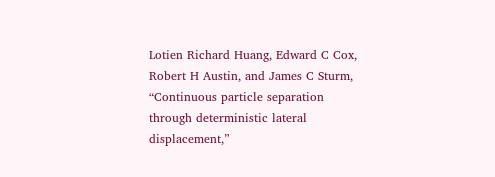Lotien Richard Huang, Edward C Cox, Robert H Austin, and James C Sturm, “Continuous particle separation through deterministic lateral displacement,”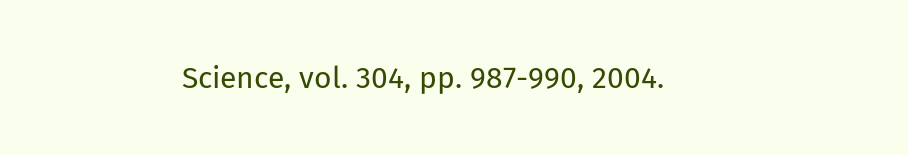Science, vol. 304, pp. 987-990, 2004.